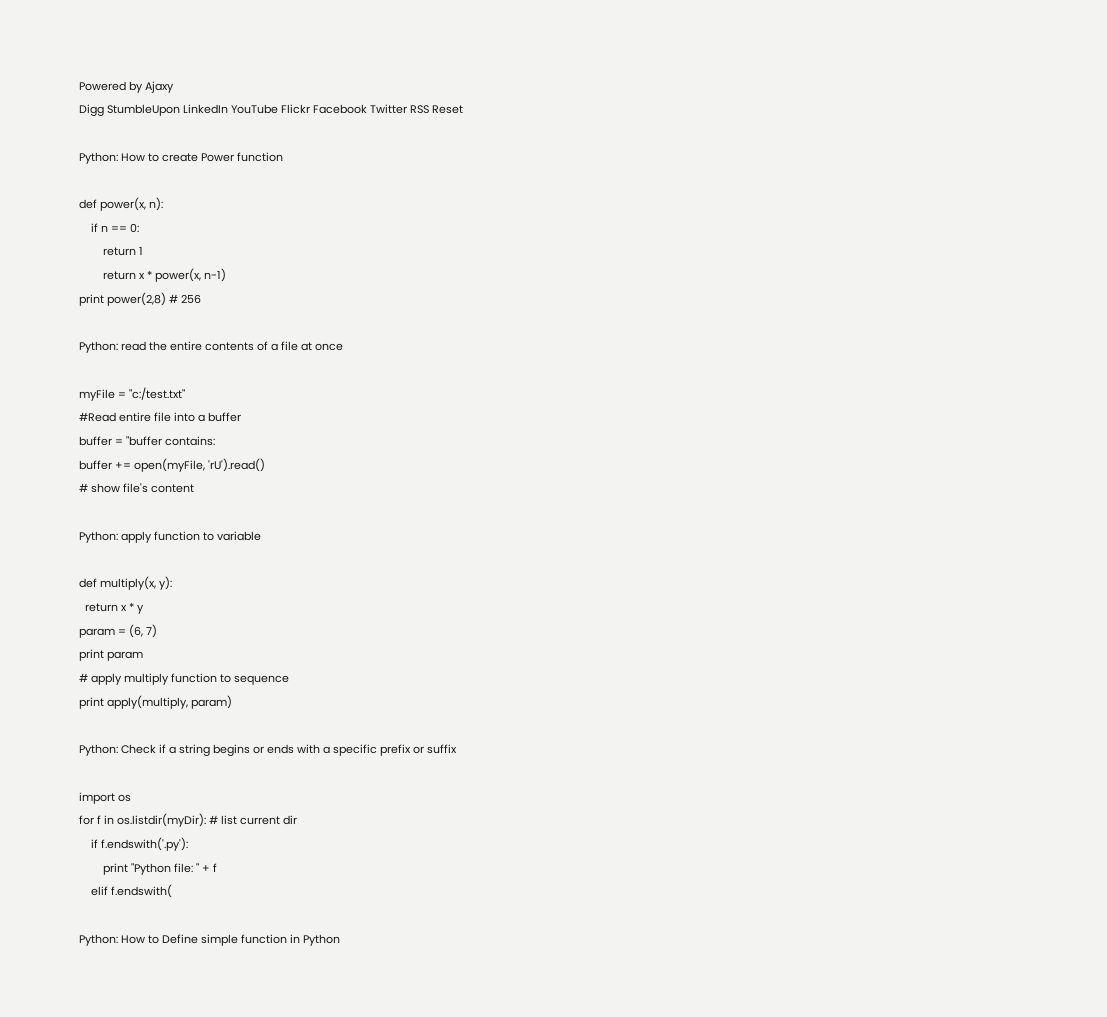Powered by Ajaxy
Digg StumbleUpon LinkedIn YouTube Flickr Facebook Twitter RSS Reset

Python: How to create Power function

def power(x, n):
    if n == 0:
        return 1
        return x * power(x, n-1)
print power(2,8) # 256

Python: read the entire contents of a file at once

myFile = "c:/test.txt"
#Read entire file into a buffer
buffer = "buffer contains:
buffer += open(myFile, 'rU').read()
# show file's content

Python: apply function to variable

def multiply(x, y):
  return x * y
param = (6, 7)
print param
# apply multiply function to sequence
print apply(multiply, param)

Python: Check if a string begins or ends with a specific prefix or suffix

import os
for f in os.listdir(myDir): # list current dir
    if f.endswith('.py'):
        print "Python file: " + f
    elif f.endswith(

Python: How to Define simple function in Python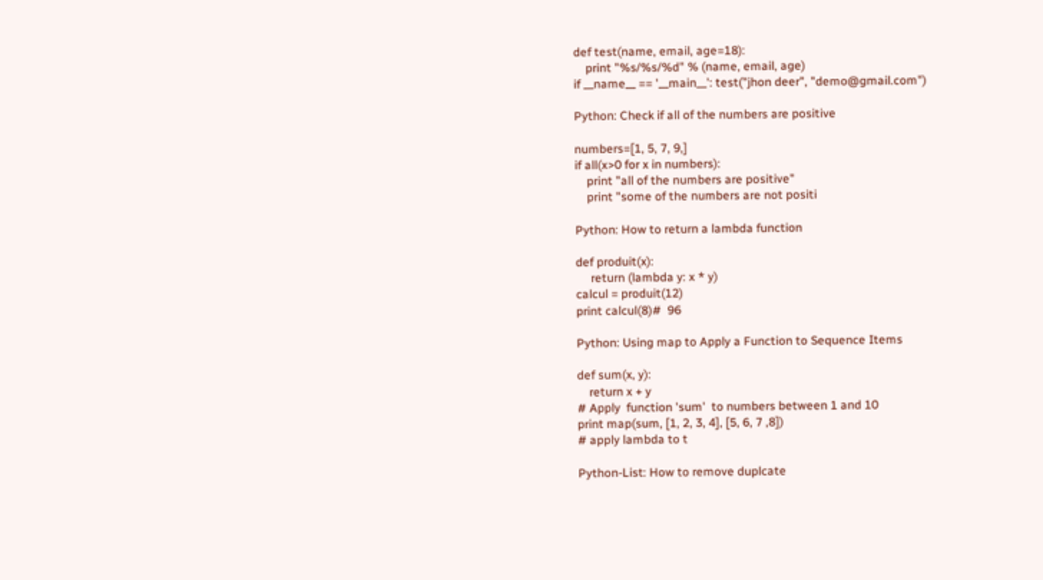def test(name, email, age=18):
    print "%s/%s/%d" % (name, email, age)
if __name__ == '__main__': test("jhon deer", "demo@gmail.com")

Python: Check if all of the numbers are positive

numbers=[1, 5, 7, 9,]
if all(x>0 for x in numbers):
    print "all of the numbers are positive"
    print "some of the numbers are not positi

Python: How to return a lambda function

def produit(x):
     return (lambda y: x * y)
calcul = produit(12)
print calcul(8)#  96

Python: Using map to Apply a Function to Sequence Items

def sum(x, y):
    return x + y
# Apply  function 'sum'  to numbers between 1 and 10
print map(sum, [1, 2, 3, 4], [5, 6, 7 ,8])
# apply lambda to t

Python-List: How to remove duplcate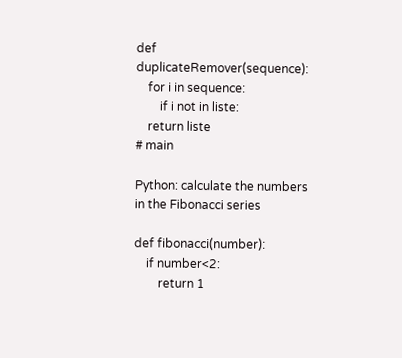def duplicateRemover(sequence):
    for i in sequence:
        if i not in liste:
    return liste
# main

Python: calculate the numbers in the Fibonacci series

def fibonacci(number):
    if number<2:
        return 1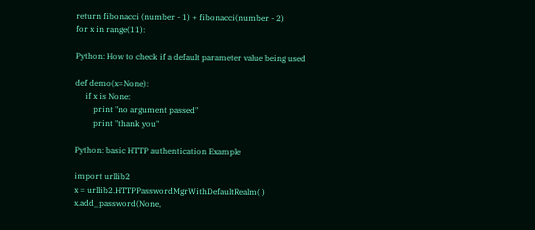return fibonacci (number - 1) + fibonacci(number - 2)
for x in range(11):

Python: How to check if a default parameter value being used

def demo(x=None):
     if x is None:
         print "no argument passed"
         print "thank you"

Python: basic HTTP authentication Example

import urllib2
x = urllib2.HTTPPasswordMgrWithDefaultRealm( )
x.add_password(None,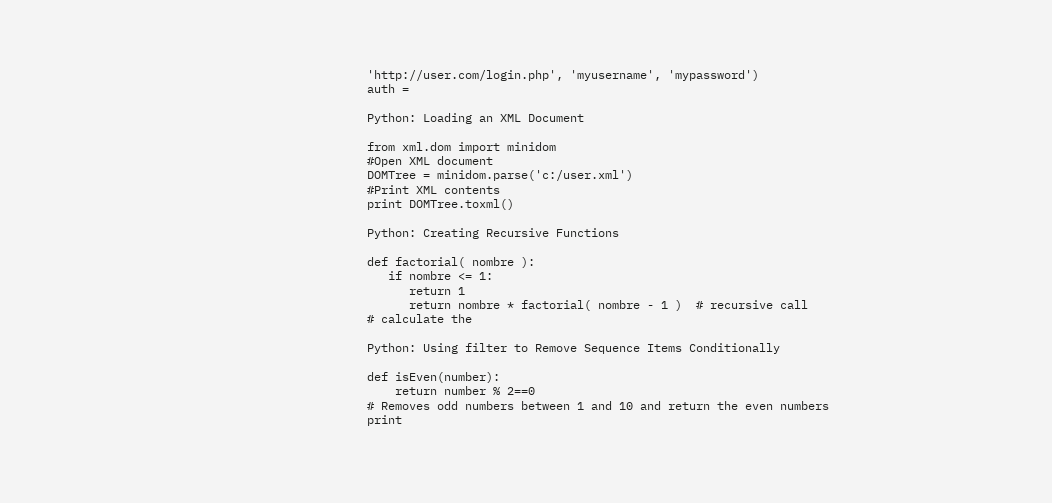'http://user.com/login.php', 'myusername', 'mypassword')
auth =

Python: Loading an XML Document

from xml.dom import minidom
#Open XML document
DOMTree = minidom.parse('c:/user.xml')
#Print XML contents
print DOMTree.toxml()

Python: Creating Recursive Functions

def factorial( nombre ):
   if nombre <= 1:
      return 1
      return nombre * factorial( nombre - 1 )  # recursive call
# calculate the

Python: Using filter to Remove Sequence Items Conditionally

def isEven(number):
    return number % 2==0
# Removes odd numbers between 1 and 10 and return the even numbers
print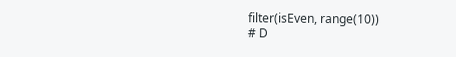filter(isEven, range(10))
# D